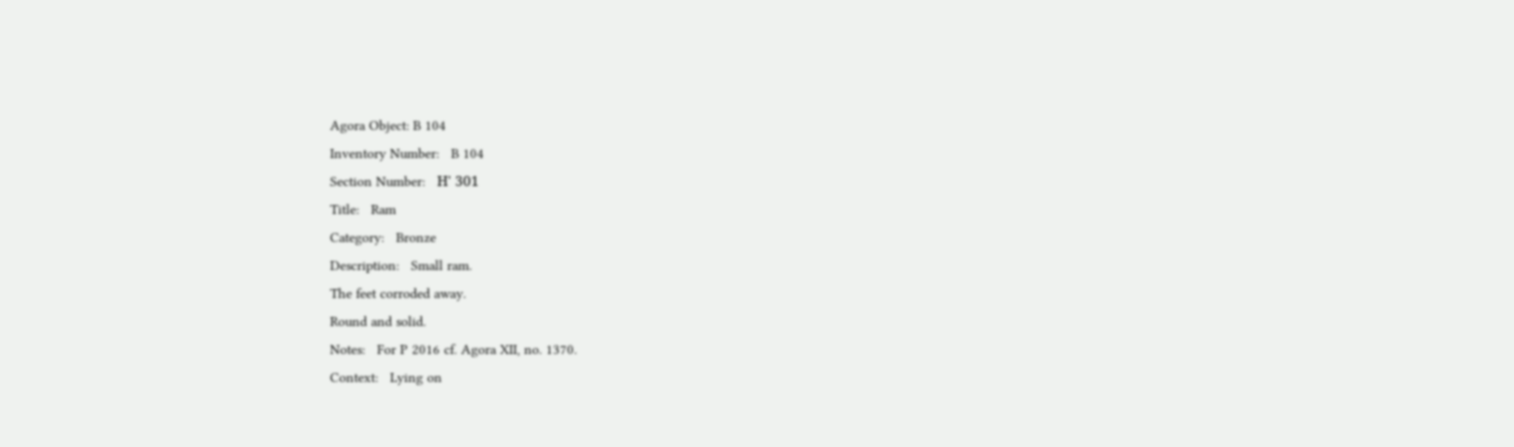Agora Object: B 104
Inventory Number:   B 104
Section Number:   Η' 301
Title:   Ram
Category:   Bronze
Description:   Small ram.
The feet corroded away.
Round and solid.
Notes:   For P 2016 cf. Agora XII, no. 1370.
Context:   Lying on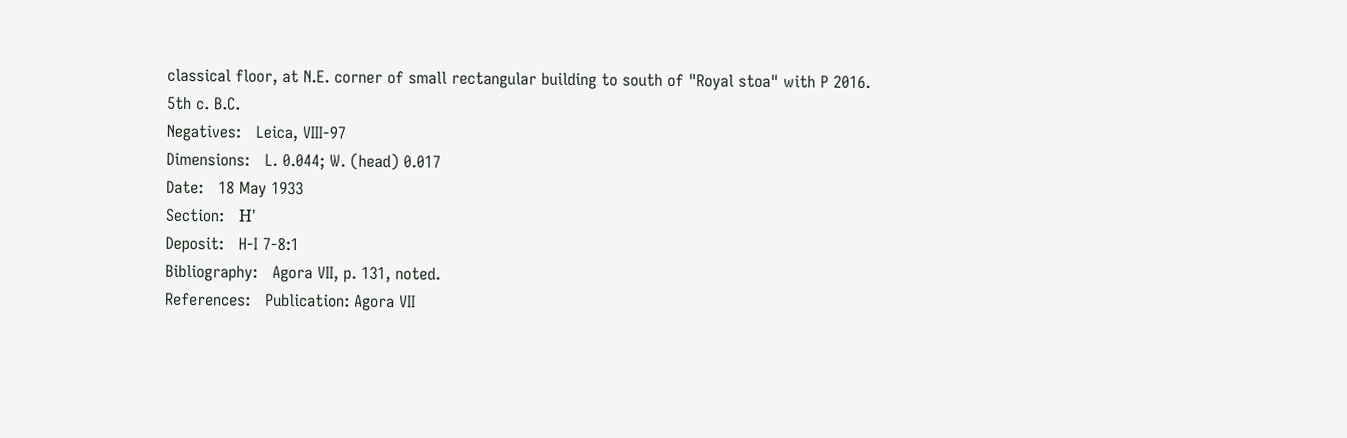classical floor, at N.E. corner of small rectangular building to south of "Royal stoa" with P 2016.
5th c. B.C.
Negatives:   Leica, VIII-97
Dimensions:   L. 0.044; W. (head) 0.017
Date:   18 May 1933
Section:   Η'
Deposit:   H-I 7-8:1
Bibliography:   Agora VII, p. 131, noted.
References:   Publication: Agora VII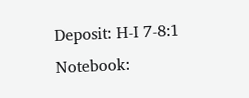Deposit: H-I 7-8:1
Notebook: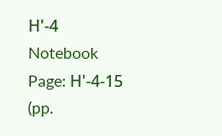Η'-4
Notebook Page: Η'-4-15 (pp.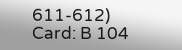611-612)
Card: B 104